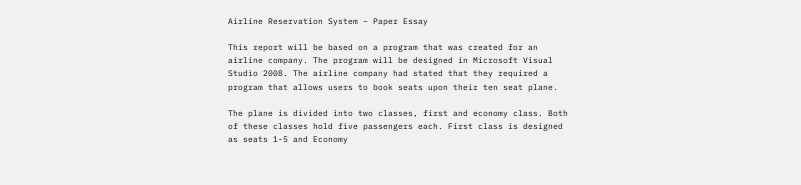Airline Reservation System – Paper Essay

This report will be based on a program that was created for an airline company. The program will be designed in Microsoft Visual Studio 2008. The airline company had stated that they required a program that allows users to book seats upon their ten seat plane.

The plane is divided into two classes, first and economy class. Both of these classes hold five passengers each. First class is designed as seats 1-5 and Economy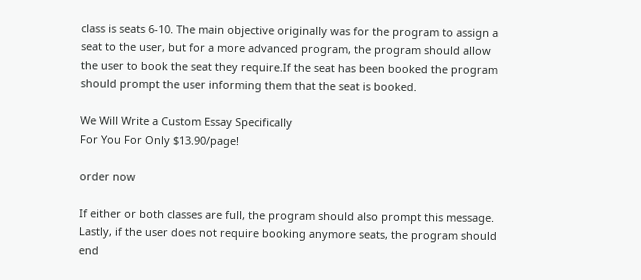class is seats 6-10. The main objective originally was for the program to assign a seat to the user, but for a more advanced program, the program should allow the user to book the seat they require.If the seat has been booked the program should prompt the user informing them that the seat is booked.

We Will Write a Custom Essay Specifically
For You For Only $13.90/page!

order now

If either or both classes are full, the program should also prompt this message. Lastly, if the user does not require booking anymore seats, the program should end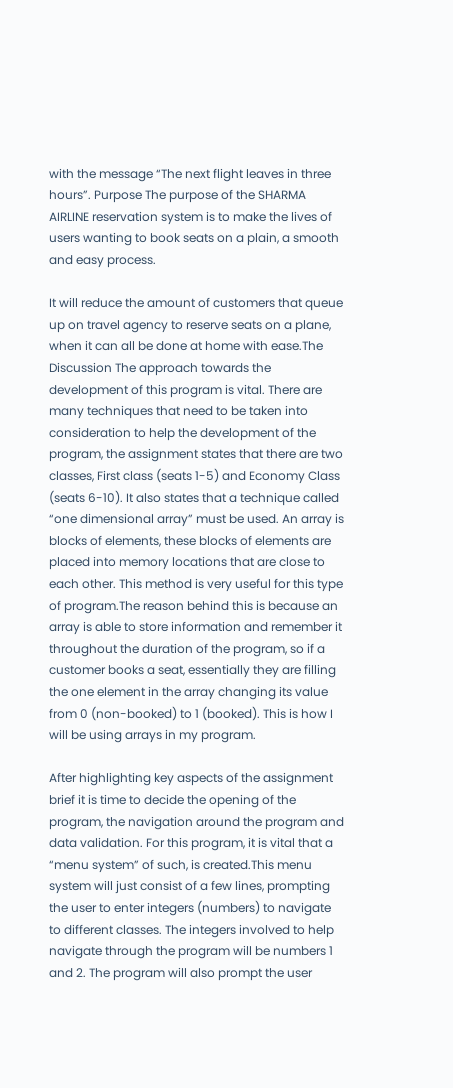with the message “The next flight leaves in three hours”. Purpose The purpose of the SHARMA AIRLINE reservation system is to make the lives of users wanting to book seats on a plain, a smooth and easy process.

It will reduce the amount of customers that queue up on travel agency to reserve seats on a plane, when it can all be done at home with ease.The Discussion The approach towards the development of this program is vital. There are many techniques that need to be taken into consideration to help the development of the program, the assignment states that there are two classes, First class (seats 1-5) and Economy Class (seats 6-10). It also states that a technique called “one dimensional array” must be used. An array is blocks of elements, these blocks of elements are placed into memory locations that are close to each other. This method is very useful for this type of program.The reason behind this is because an array is able to store information and remember it throughout the duration of the program, so if a customer books a seat, essentially they are filling the one element in the array changing its value from 0 (non-booked) to 1 (booked). This is how I will be using arrays in my program.

After highlighting key aspects of the assignment brief it is time to decide the opening of the program, the navigation around the program and data validation. For this program, it is vital that a “menu system” of such, is created.This menu system will just consist of a few lines, prompting the user to enter integers (numbers) to navigate to different classes. The integers involved to help navigate through the program will be numbers 1 and 2. The program will also prompt the user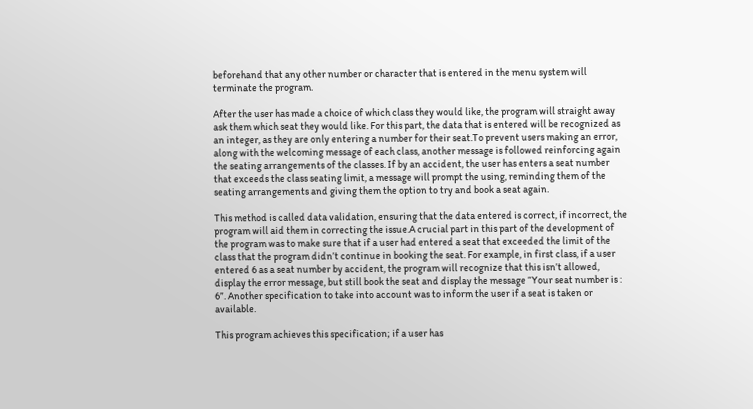beforehand that any other number or character that is entered in the menu system will terminate the program.

After the user has made a choice of which class they would like, the program will straight away ask them which seat they would like. For this part, the data that is entered will be recognized as an integer, as they are only entering a number for their seat.To prevent users making an error, along with the welcoming message of each class, another message is followed reinforcing again the seating arrangements of the classes. If by an accident, the user has enters a seat number that exceeds the class seating limit, a message will prompt the using, reminding them of the seating arrangements and giving them the option to try and book a seat again.

This method is called data validation, ensuring that the data entered is correct, if incorrect, the program will aid them in correcting the issue.A crucial part in this part of the development of the program was to make sure that if a user had entered a seat that exceeded the limit of the class that the program didn’t continue in booking the seat. For example, in first class, if a user entered 6 as a seat number by accident, the program will recognize that this isn’t allowed, display the error message, but still book the seat and display the message “Your seat number is : 6”. Another specification to take into account was to inform the user if a seat is taken or available.

This program achieves this specification; if a user has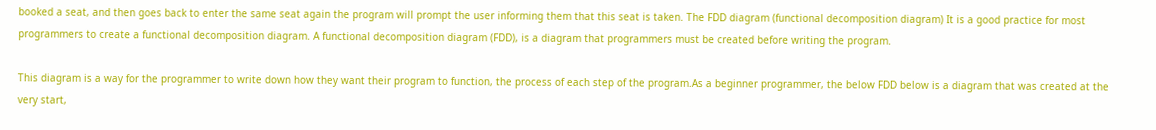booked a seat, and then goes back to enter the same seat again the program will prompt the user informing them that this seat is taken. The FDD diagram (functional decomposition diagram) It is a good practice for most programmers to create a functional decomposition diagram. A functional decomposition diagram (FDD), is a diagram that programmers must be created before writing the program.

This diagram is a way for the programmer to write down how they want their program to function, the process of each step of the program.As a beginner programmer, the below FDD below is a diagram that was created at the very start,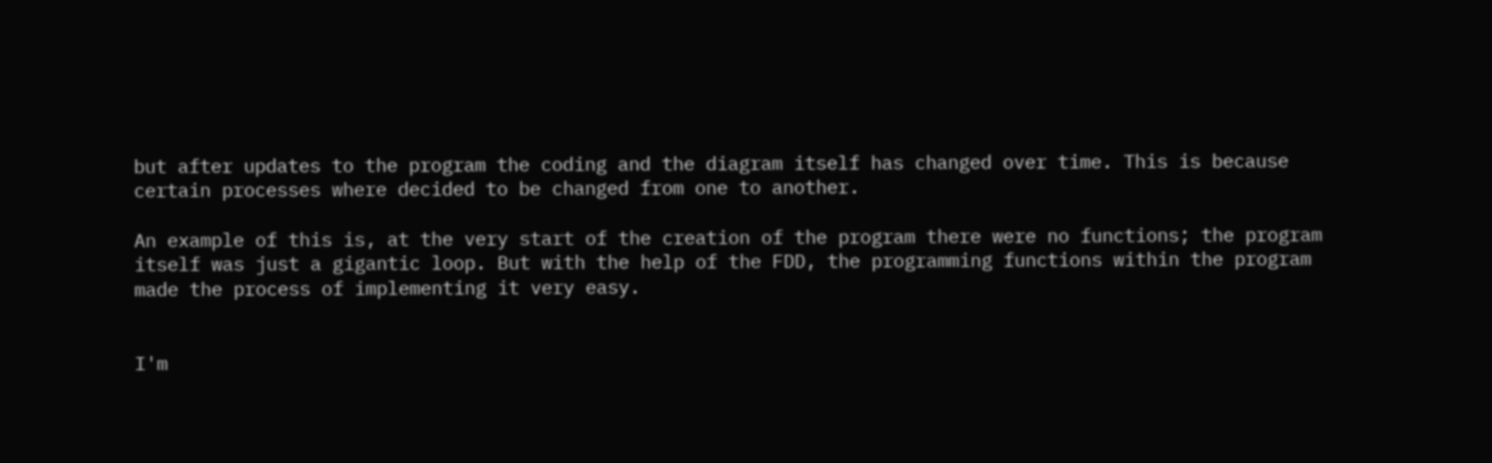but after updates to the program the coding and the diagram itself has changed over time. This is because certain processes where decided to be changed from one to another.

An example of this is, at the very start of the creation of the program there were no functions; the program itself was just a gigantic loop. But with the help of the FDD, the programming functions within the program made the process of implementing it very easy.


I'm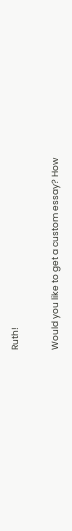Ruth!

Would you like to get a custom essay? How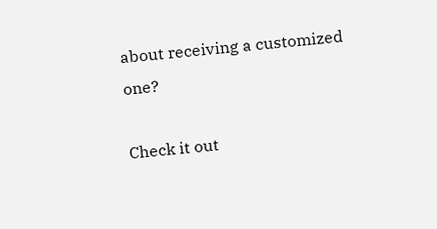about receiving a customized one?

Check it out